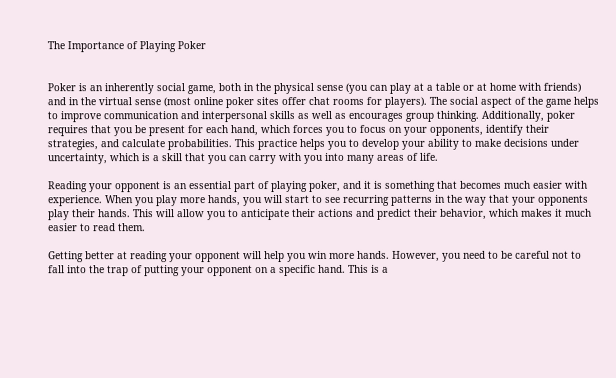The Importance of Playing Poker


Poker is an inherently social game, both in the physical sense (you can play at a table or at home with friends) and in the virtual sense (most online poker sites offer chat rooms for players). The social aspect of the game helps to improve communication and interpersonal skills as well as encourages group thinking. Additionally, poker requires that you be present for each hand, which forces you to focus on your opponents, identify their strategies, and calculate probabilities. This practice helps you to develop your ability to make decisions under uncertainty, which is a skill that you can carry with you into many areas of life.

Reading your opponent is an essential part of playing poker, and it is something that becomes much easier with experience. When you play more hands, you will start to see recurring patterns in the way that your opponents play their hands. This will allow you to anticipate their actions and predict their behavior, which makes it much easier to read them.

Getting better at reading your opponent will help you win more hands. However, you need to be careful not to fall into the trap of putting your opponent on a specific hand. This is a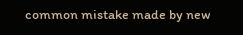common mistake made by new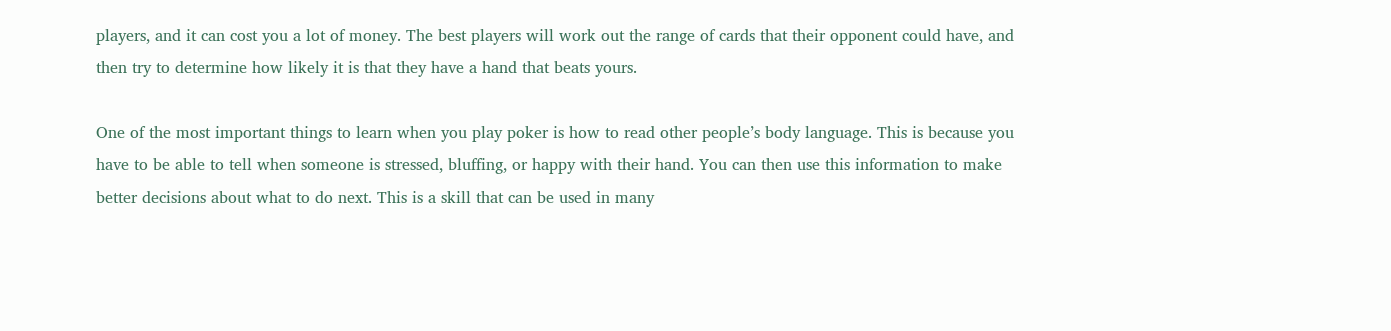players, and it can cost you a lot of money. The best players will work out the range of cards that their opponent could have, and then try to determine how likely it is that they have a hand that beats yours.

One of the most important things to learn when you play poker is how to read other people’s body language. This is because you have to be able to tell when someone is stressed, bluffing, or happy with their hand. You can then use this information to make better decisions about what to do next. This is a skill that can be used in many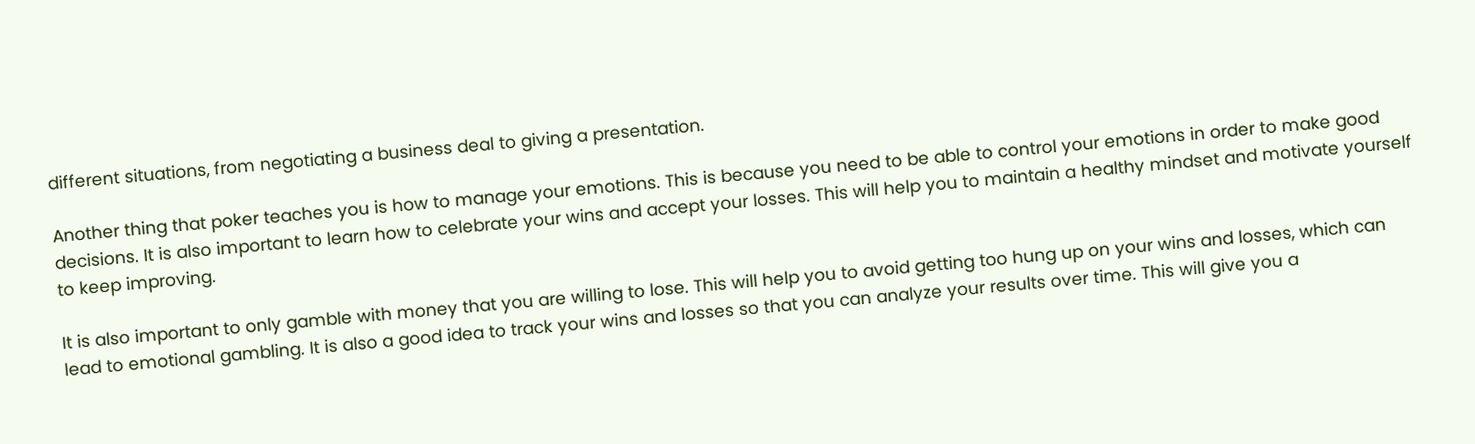different situations, from negotiating a business deal to giving a presentation.

Another thing that poker teaches you is how to manage your emotions. This is because you need to be able to control your emotions in order to make good decisions. It is also important to learn how to celebrate your wins and accept your losses. This will help you to maintain a healthy mindset and motivate yourself to keep improving.

It is also important to only gamble with money that you are willing to lose. This will help you to avoid getting too hung up on your wins and losses, which can lead to emotional gambling. It is also a good idea to track your wins and losses so that you can analyze your results over time. This will give you a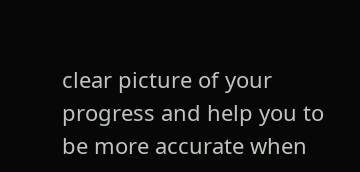clear picture of your progress and help you to be more accurate when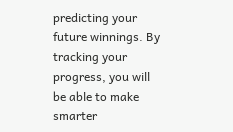predicting your future winnings. By tracking your progress, you will be able to make smarter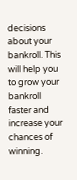decisions about your bankroll. This will help you to grow your bankroll faster and increase your chances of winning.